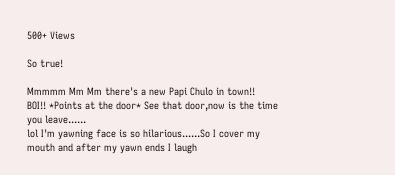500+ Views

So true!

Mmmmm Mm Mm there's a new Papi Chulo in town!!
BOI!! *Points at the door* See that door,now is the time you leave......
lol I'm yawning face is so hilarious......So I cover my mouth and after my yawn ends I laugh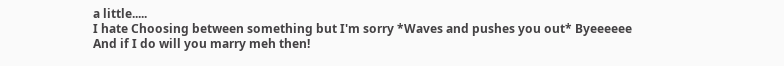a little.....
I hate Choosing between something but I'm sorry *Waves and pushes you out* Byeeeeee
And if I do will you marry meh then!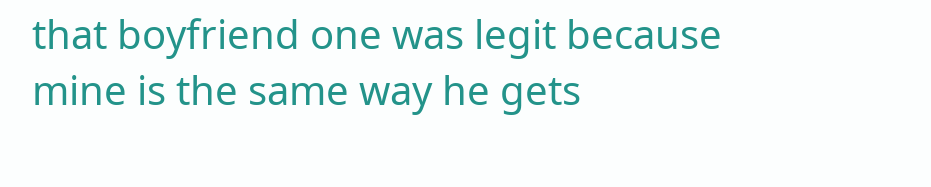that boyfriend one was legit because mine is the same way he gets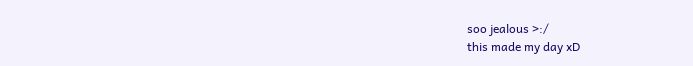soo jealous >:/
this made my day xD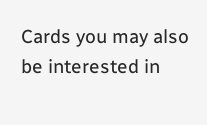Cards you may also be interested in